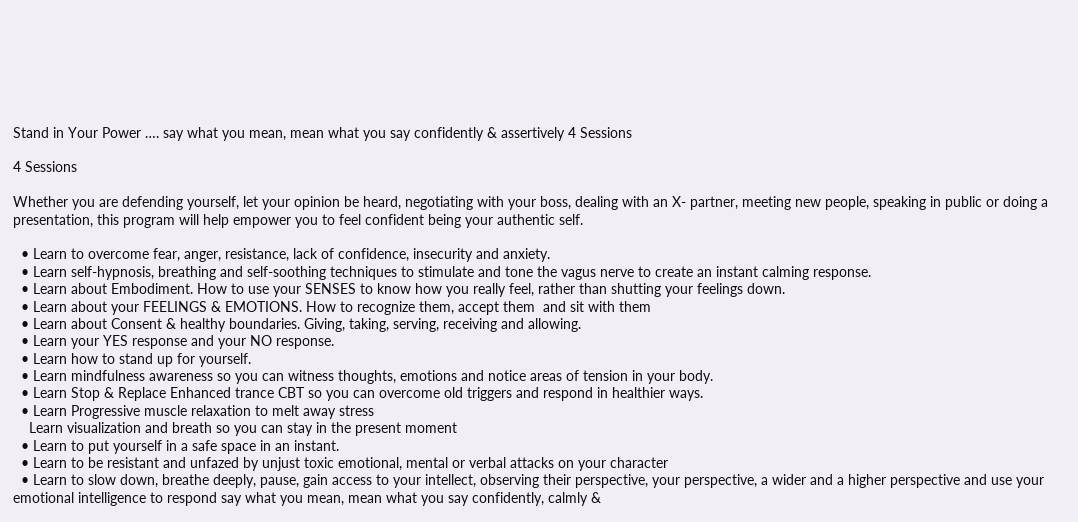Stand in Your Power …. say what you mean, mean what you say confidently & assertively 4 Sessions

4 Sessions

Whether you are defending yourself, let your opinion be heard, negotiating with your boss, dealing with an X- partner, meeting new people, speaking in public or doing a presentation, this program will help empower you to feel confident being your authentic self.

  • Learn to overcome fear, anger, resistance, lack of confidence, insecurity and anxiety.
  • Learn self-hypnosis, breathing and self-soothing techniques to stimulate and tone the vagus nerve to create an instant calming response.
  • Learn about Embodiment. How to use your SENSES to know how you really feel, rather than shutting your feelings down.
  • Learn about your FEELINGS & EMOTIONS. How to recognize them, accept them  and sit with them
  • Learn about Consent & healthy boundaries. Giving, taking, serving, receiving and allowing.
  • Learn your YES response and your NO response.
  • Learn how to stand up for yourself.
  • Learn mindfulness awareness so you can witness thoughts, emotions and notice areas of tension in your body.
  • Learn Stop & Replace Enhanced trance CBT so you can overcome old triggers and respond in healthier ways.
  • Learn Progressive muscle relaxation to melt away stress
    Learn visualization and breath so you can stay in the present moment
  • Learn to put yourself in a safe space in an instant.
  • Learn to be resistant and unfazed by unjust toxic emotional, mental or verbal attacks on your character
  • Learn to slow down, breathe deeply, pause, gain access to your intellect, observing their perspective, your perspective, a wider and a higher perspective and use your emotional intelligence to respond say what you mean, mean what you say confidently, calmly &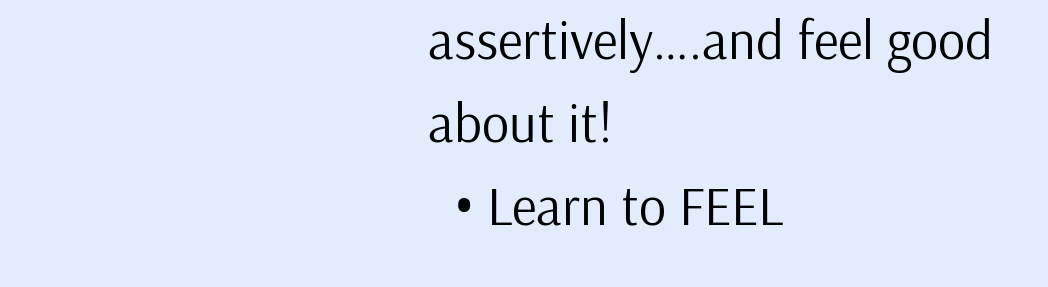assertively….and feel good about it!
  • Learn to FEEL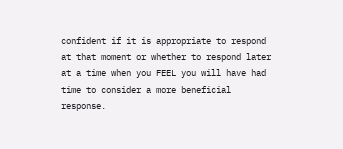confident if it is appropriate to respond at that moment or whether to respond later at a time when you FEEL you will have had time to consider a more beneficial response.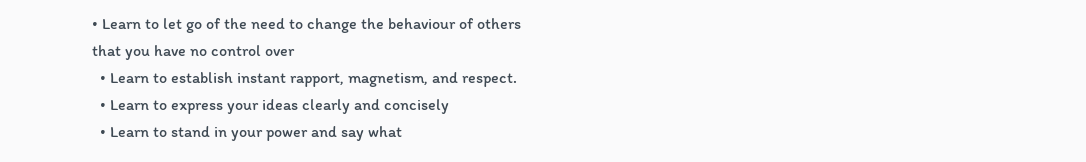• Learn to let go of the need to change the behaviour of others that you have no control over
  • Learn to establish instant rapport, magnetism, and respect.
  • Learn to express your ideas clearly and concisely
  • Learn to stand in your power and say what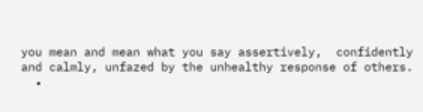you mean and mean what you say assertively,  confidently and calmly, unfazed by the unhealthy response of others.
  •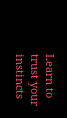Learn to trust your instincts